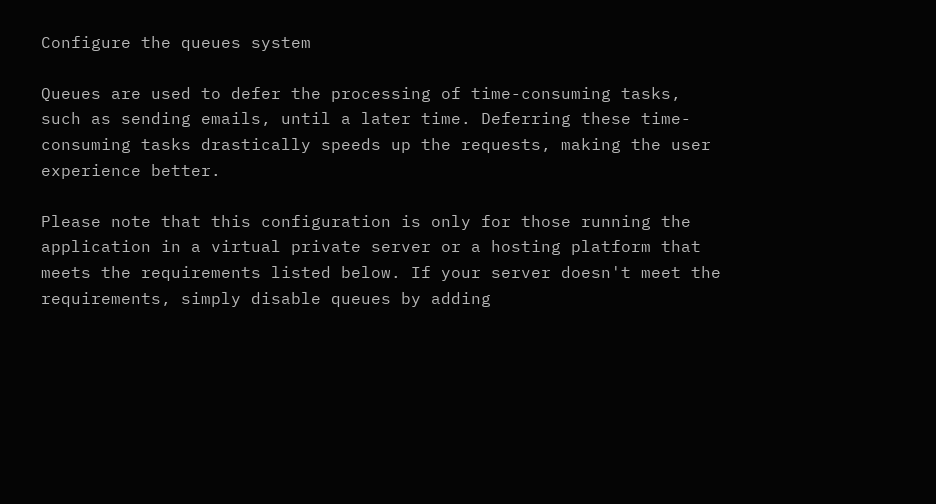Configure the queues system

Queues are used to defer the processing of time-consuming tasks, such as sending emails, until a later time. Deferring these time-consuming tasks drastically speeds up the requests, making the user experience better.

Please note that this configuration is only for those running the application in a virtual private server or a hosting platform that meets the requirements listed below. If your server doesn't meet the requirements, simply disable queues by adding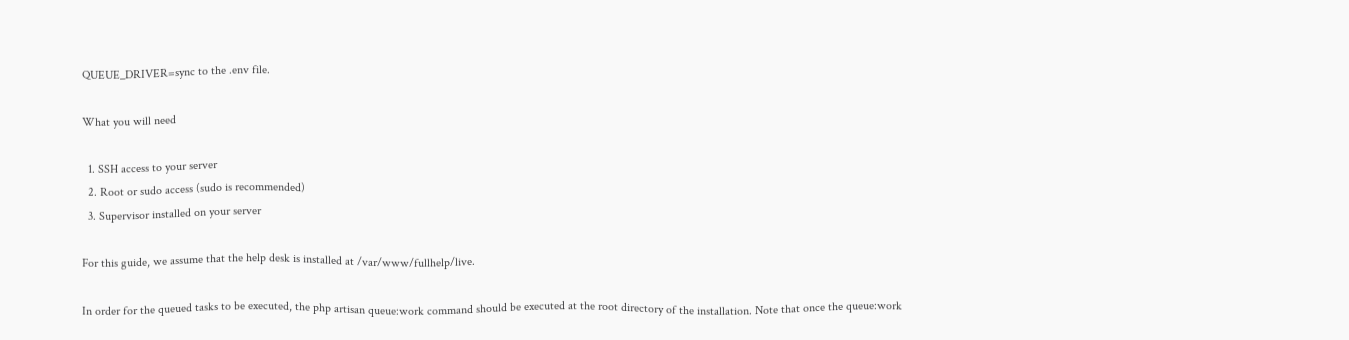QUEUE_DRIVER=sync to the .env file.

What you will need

  1. SSH access to your server
  2. Root or sudo access (sudo is recommended)
  3. Supervisor installed on your server

For this guide, we assume that the help desk is installed at /var/www/fullhelp/live.

In order for the queued tasks to be executed, the php artisan queue:work command should be executed at the root directory of the installation. Note that once the queue:work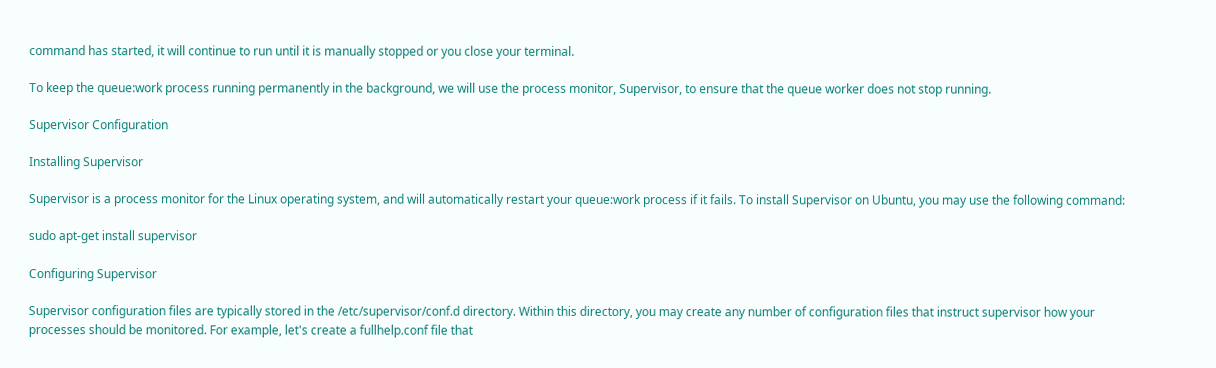command has started, it will continue to run until it is manually stopped or you close your terminal.

To keep the queue:work process running permanently in the background, we will use the process monitor, Supervisor, to ensure that the queue worker does not stop running.

Supervisor Configuration

Installing Supervisor

Supervisor is a process monitor for the Linux operating system, and will automatically restart your queue:work process if it fails. To install Supervisor on Ubuntu, you may use the following command:

sudo apt-get install supervisor

Configuring Supervisor

Supervisor configuration files are typically stored in the /etc/supervisor/conf.d directory. Within this directory, you may create any number of configuration files that instruct supervisor how your processes should be monitored. For example, let's create a fullhelp.conf file that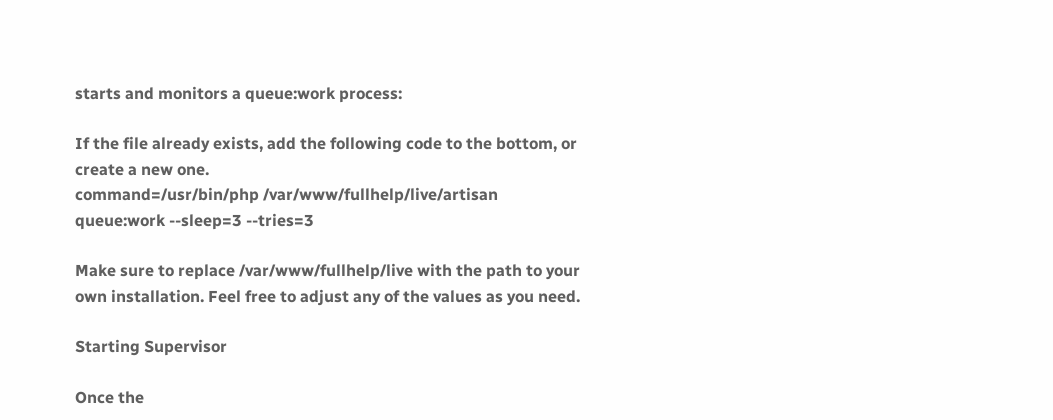starts and monitors a queue:work process:

If the file already exists, add the following code to the bottom, or create a new one.
command=/usr/bin/php /var/www/fullhelp/live/artisan queue:work --sleep=3 --tries=3

Make sure to replace /var/www/fullhelp/live with the path to your own installation. Feel free to adjust any of the values as you need.

Starting Supervisor

Once the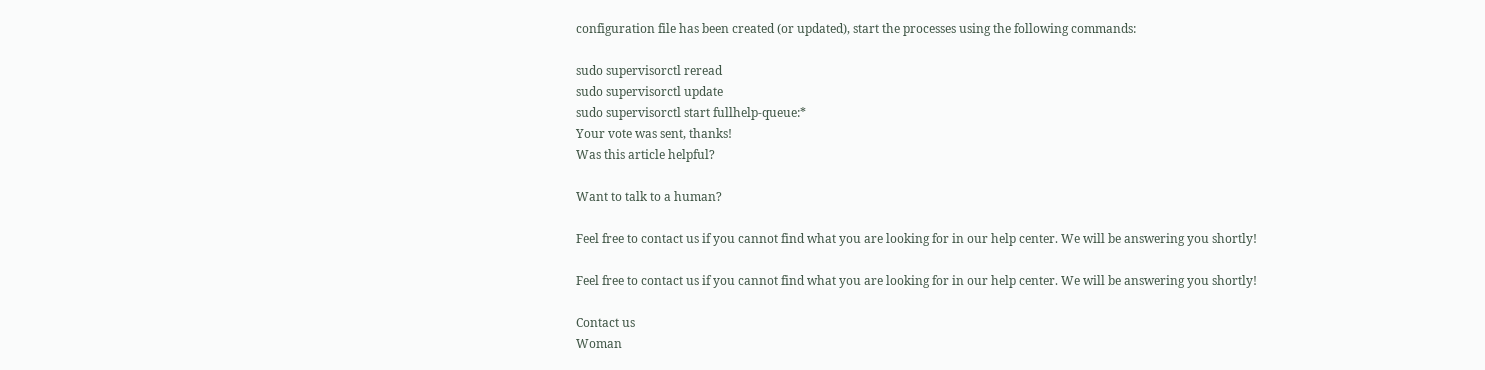configuration file has been created (or updated), start the processes using the following commands:

sudo supervisorctl reread
sudo supervisorctl update
sudo supervisorctl start fullhelp-queue:*
Your vote was sent, thanks!
Was this article helpful?

Want to talk to a human?

Feel free to contact us if you cannot find what you are looking for in our help center. We will be answering you shortly!

Feel free to contact us if you cannot find what you are looking for in our help center. We will be answering you shortly!

Contact us
Woman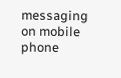messaging on mobile phone